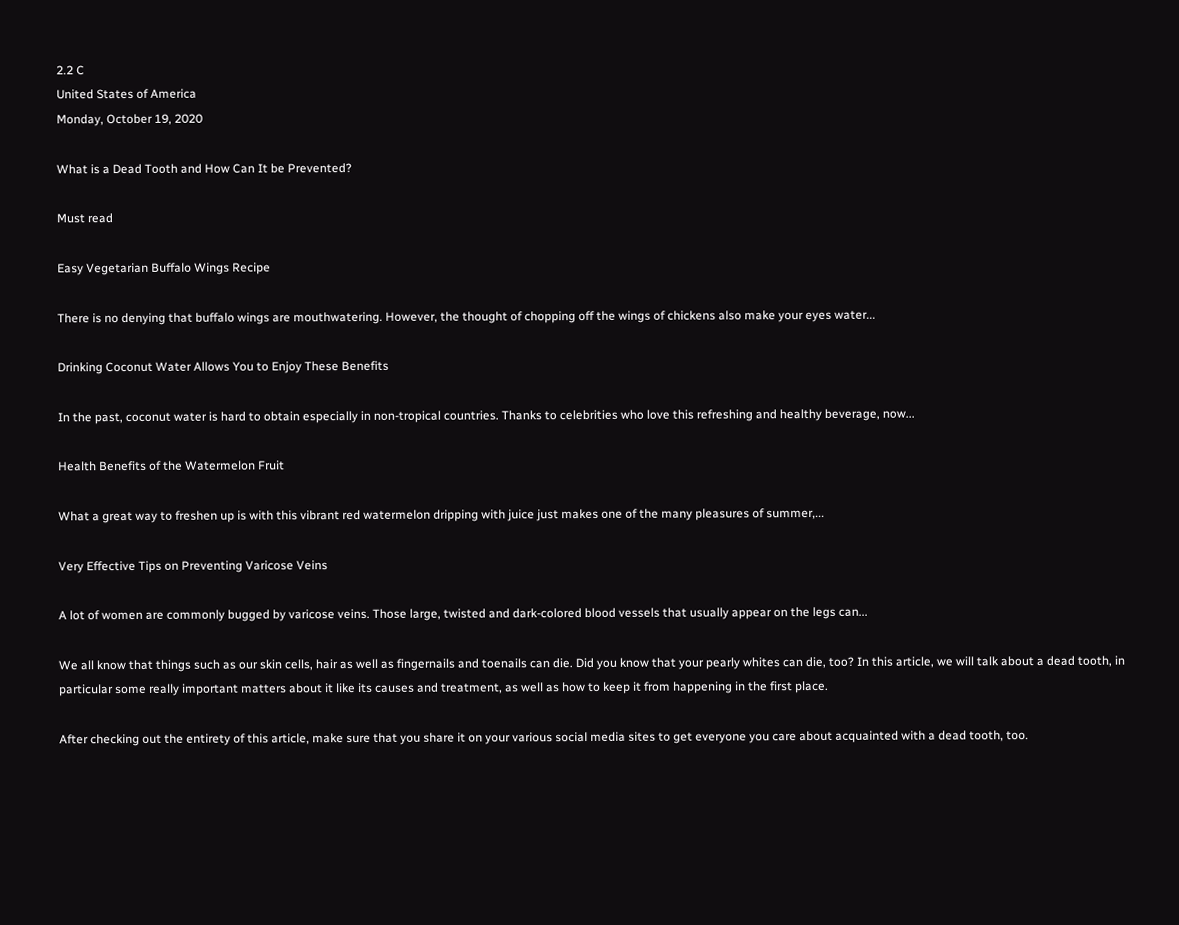2.2 C
United States of America
Monday, October 19, 2020

What is a Dead Tooth and How Can It be Prevented?

Must read

Easy Vegetarian Buffalo Wings Recipe

There is no denying that buffalo wings are mouthwatering. However, the thought of chopping off the wings of chickens also make your eyes water...

Drinking Coconut Water Allows You to Enjoy These Benefits

In the past, coconut water is hard to obtain especially in non-tropical countries. Thanks to celebrities who love this refreshing and healthy beverage, now...

Health Benefits of the Watermelon Fruit

What a great way to freshen up is with this vibrant red watermelon dripping with juice just makes one of the many pleasures of summer,...

Very Effective Tips on Preventing Varicose Veins

A lot of women are commonly bugged by varicose veins. Those large, twisted and dark-colored blood vessels that usually appear on the legs can...

We all know that things such as our skin cells, hair as well as fingernails and toenails can die. Did you know that your pearly whites can die, too? In this article, we will talk about a dead tooth, in particular some really important matters about it like its causes and treatment, as well as how to keep it from happening in the first place.

After checking out the entirety of this article, make sure that you share it on your various social media sites to get everyone you care about acquainted with a dead tooth, too.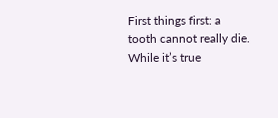First things first: a tooth cannot really die. While it’s true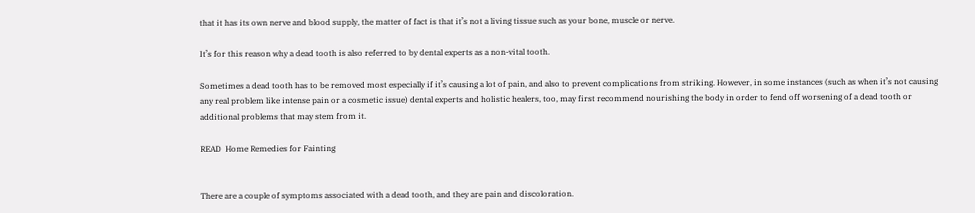that it has its own nerve and blood supply, the matter of fact is that it’s not a living tissue such as your bone, muscle or nerve.

It’s for this reason why a dead tooth is also referred to by dental experts as a non-vital tooth.

Sometimes a dead tooth has to be removed most especially if it’s causing a lot of pain, and also to prevent complications from striking. However, in some instances (such as when it’s not causing any real problem like intense pain or a cosmetic issue) dental experts and holistic healers, too, may first recommend nourishing the body in order to fend off worsening of a dead tooth or additional problems that may stem from it.

READ  Home Remedies for Fainting


There are a couple of symptoms associated with a dead tooth, and they are pain and discoloration.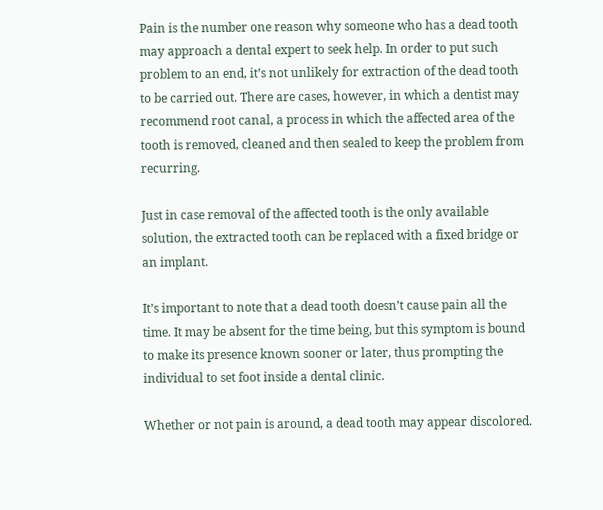Pain is the number one reason why someone who has a dead tooth may approach a dental expert to seek help. In order to put such problem to an end, it’s not unlikely for extraction of the dead tooth to be carried out. There are cases, however, in which a dentist may recommend root canal, a process in which the affected area of the tooth is removed, cleaned and then sealed to keep the problem from recurring.

Just in case removal of the affected tooth is the only available solution, the extracted tooth can be replaced with a fixed bridge or an implant.

It’s important to note that a dead tooth doesn’t cause pain all the time. It may be absent for the time being, but this symptom is bound to make its presence known sooner or later, thus prompting the individual to set foot inside a dental clinic.

Whether or not pain is around, a dead tooth may appear discolored.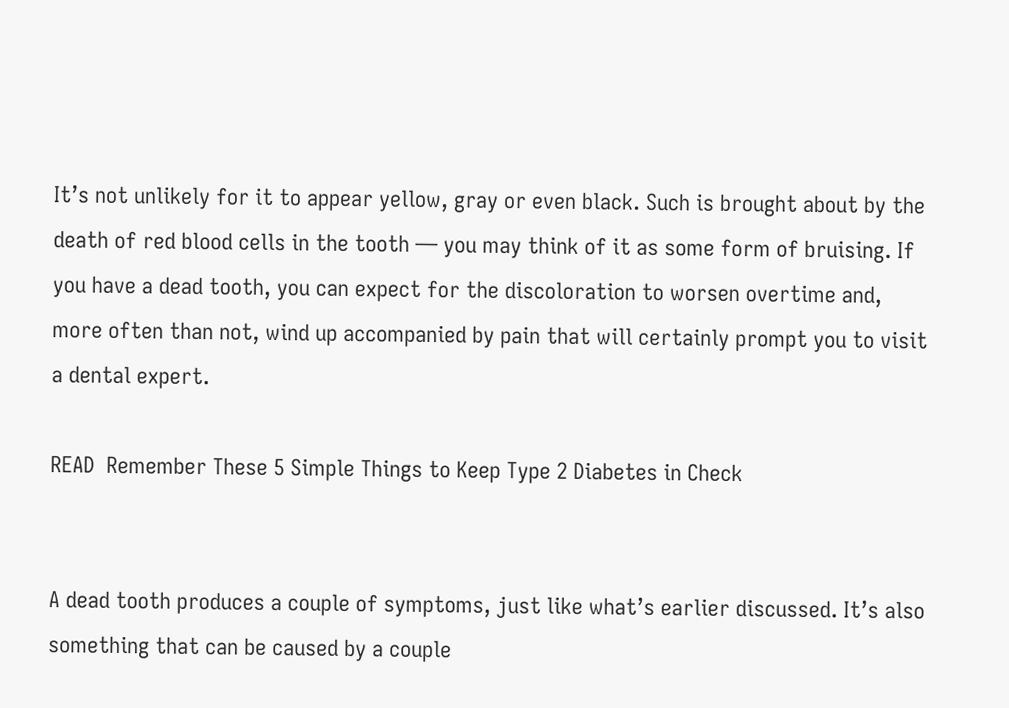It’s not unlikely for it to appear yellow, gray or even black. Such is brought about by the death of red blood cells in the tooth — you may think of it as some form of bruising. If you have a dead tooth, you can expect for the discoloration to worsen overtime and, more often than not, wind up accompanied by pain that will certainly prompt you to visit a dental expert.

READ  Remember These 5 Simple Things to Keep Type 2 Diabetes in Check


A dead tooth produces a couple of symptoms, just like what’s earlier discussed. It’s also something that can be caused by a couple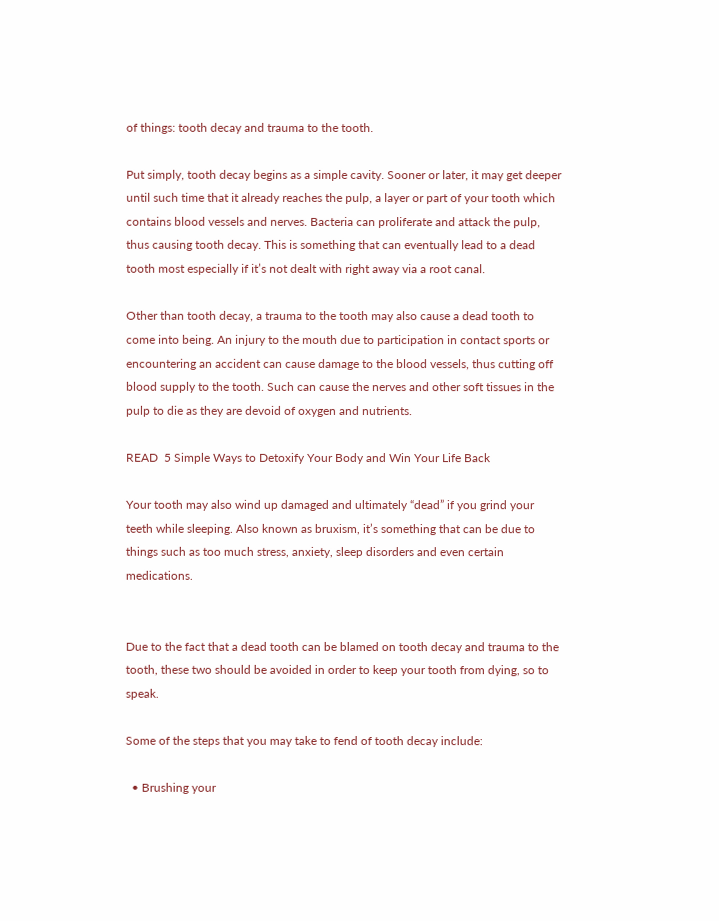of things: tooth decay and trauma to the tooth.

Put simply, tooth decay begins as a simple cavity. Sooner or later, it may get deeper until such time that it already reaches the pulp, a layer or part of your tooth which contains blood vessels and nerves. Bacteria can proliferate and attack the pulp, thus causing tooth decay. This is something that can eventually lead to a dead tooth most especially if it’s not dealt with right away via a root canal.

Other than tooth decay, a trauma to the tooth may also cause a dead tooth to come into being. An injury to the mouth due to participation in contact sports or encountering an accident can cause damage to the blood vessels, thus cutting off blood supply to the tooth. Such can cause the nerves and other soft tissues in the pulp to die as they are devoid of oxygen and nutrients.

READ  5 Simple Ways to Detoxify Your Body and Win Your Life Back

Your tooth may also wind up damaged and ultimately “dead” if you grind your teeth while sleeping. Also known as bruxism, it’s something that can be due to things such as too much stress, anxiety, sleep disorders and even certain medications.


Due to the fact that a dead tooth can be blamed on tooth decay and trauma to the tooth, these two should be avoided in order to keep your tooth from dying, so to speak.

Some of the steps that you may take to fend of tooth decay include:

  • Brushing your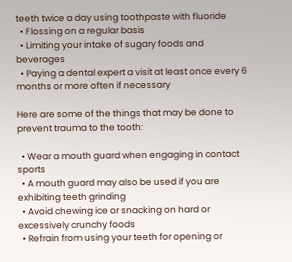teeth twice a day using toothpaste with fluoride
  • Flossing on a regular basis
  • Limiting your intake of sugary foods and beverages
  • Paying a dental expert a visit at least once every 6 months or more often if necessary

Here are some of the things that may be done to prevent trauma to the tooth:

  • Wear a mouth guard when engaging in contact sports
  • A mouth guard may also be used if you are exhibiting teeth grinding
  • Avoid chewing ice or snacking on hard or excessively crunchy foods
  • Refrain from using your teeth for opening or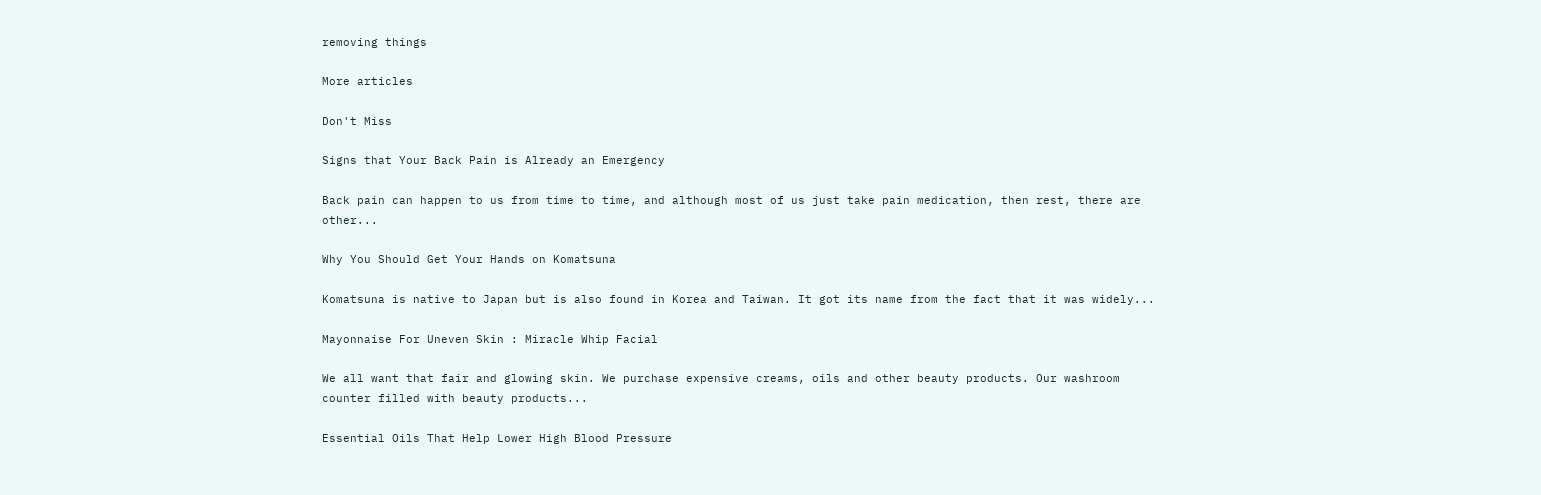removing things

More articles

Don't Miss

Signs that Your Back Pain is Already an Emergency

Back pain can happen to us from time to time, and although most of us just take pain medication, then rest, there are other...

Why You Should Get Your Hands on Komatsuna

Komatsuna is native to Japan but is also found in Korea and Taiwan. It got its name from the fact that it was widely...

Mayonnaise For Uneven Skin : Miracle Whip Facial

We all want that fair and glowing skin. We purchase expensive creams, oils and other beauty products. Our washroom counter filled with beauty products...

Essential Oils That Help Lower High Blood Pressure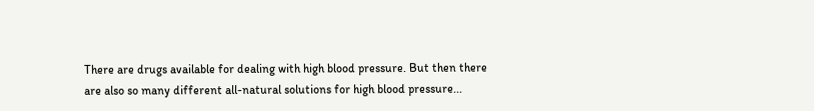There are drugs available for dealing with high blood pressure. But then there are also so many different all-natural solutions for high blood pressure...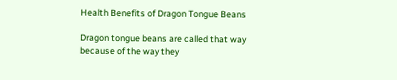Health Benefits of Dragon Tongue Beans

Dragon tongue beans are called that way because of the way they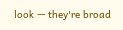look — they're broad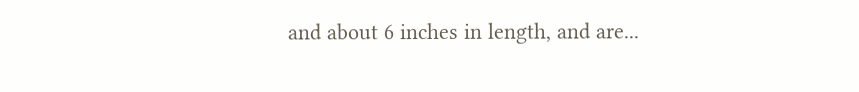and about 6 inches in length, and are...